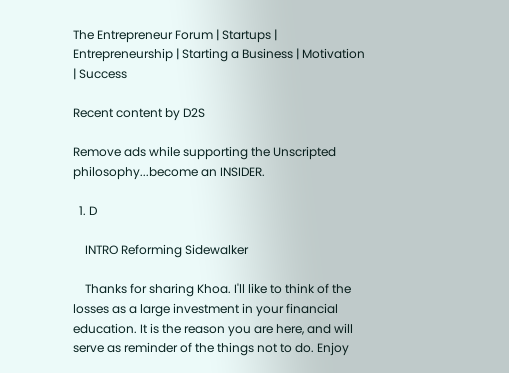The Entrepreneur Forum | Startups | Entrepreneurship | Starting a Business | Motivation | Success

Recent content by D2S

Remove ads while supporting the Unscripted philosophy...become an INSIDER.

  1. D

    INTRO Reforming Sidewalker

    Thanks for sharing Khoa. I'll like to think of the losses as a large investment in your financial education. It is the reason you are here, and will serve as reminder of the things not to do. Enjoy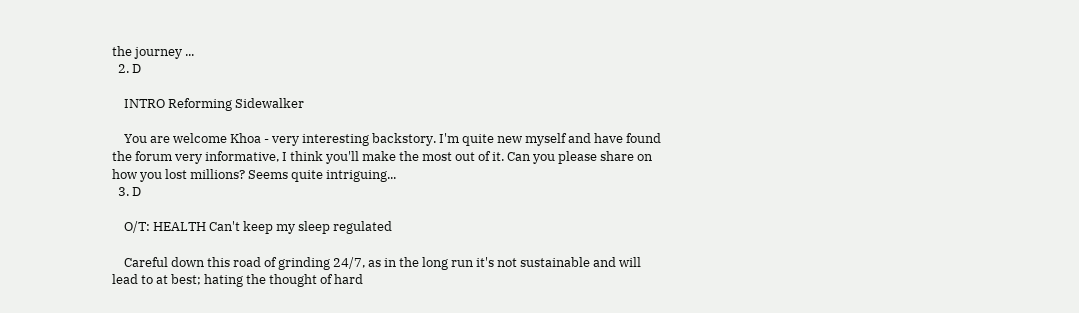the journey ...
  2. D

    INTRO Reforming Sidewalker

    You are welcome Khoa - very interesting backstory. I'm quite new myself and have found the forum very informative, I think you'll make the most out of it. Can you please share on how you lost millions? Seems quite intriguing...
  3. D

    O/T: HEALTH Can't keep my sleep regulated

    Careful down this road of grinding 24/7, as in the long run it's not sustainable and will lead to at best; hating the thought of hard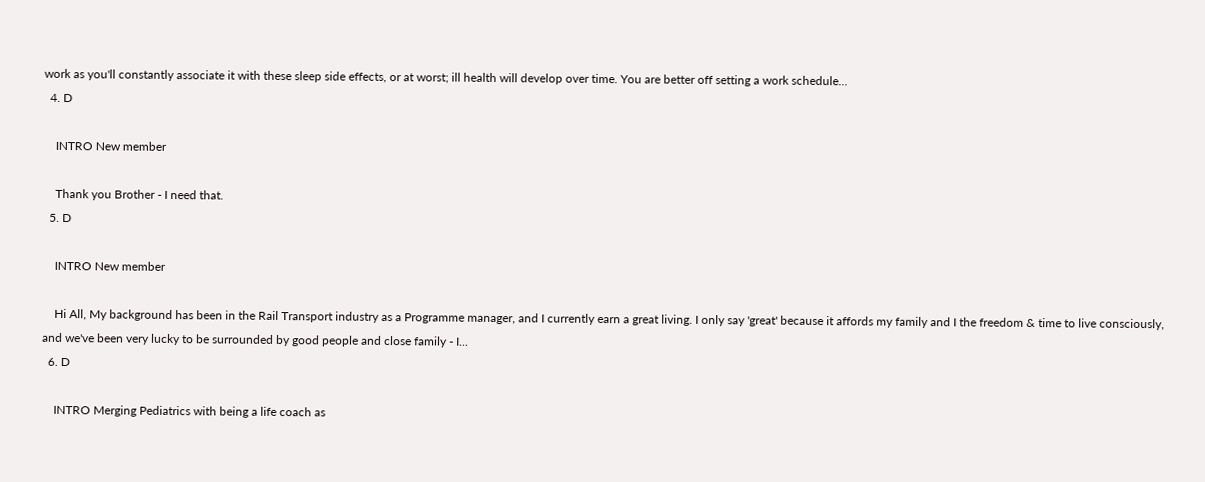work as you'll constantly associate it with these sleep side effects, or at worst; ill health will develop over time. You are better off setting a work schedule...
  4. D

    INTRO New member

    Thank you Brother - I need that.
  5. D

    INTRO New member

    Hi All, My background has been in the Rail Transport industry as a Programme manager, and I currently earn a great living. I only say 'great' because it affords my family and I the freedom & time to live consciously, and we've been very lucky to be surrounded by good people and close family - I...
  6. D

    INTRO Merging Pediatrics with being a life coach as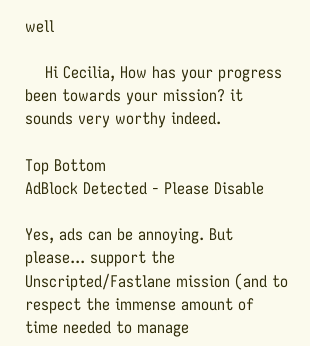well

    Hi Cecilia, How has your progress been towards your mission? it sounds very worthy indeed.

Top Bottom
AdBlock Detected - Please Disable

Yes, ads can be annoying. But please... support the Unscripted/Fastlane mission (and to respect the immense amount of time needed to manage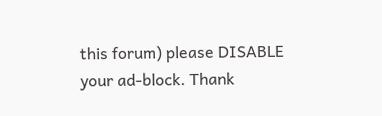this forum) please DISABLE your ad-block. Thank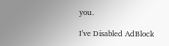you.

I've Disabled AdBlock